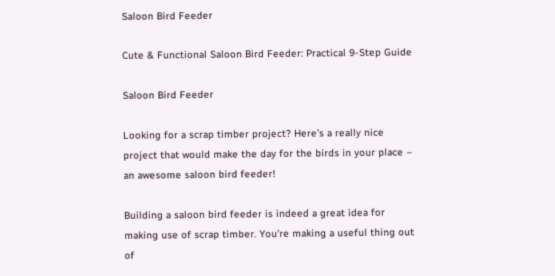Saloon Bird Feeder

Cute & Functional Saloon Bird Feeder: Practical 9-Step Guide

Saloon Bird Feeder

Looking for a scrap timber project? Here’s a really nice project that would make the day for the birds in your place – an awesome saloon bird feeder!

Building a saloon bird feeder is indeed a great idea for making use of scrap timber. You’re making a useful thing out of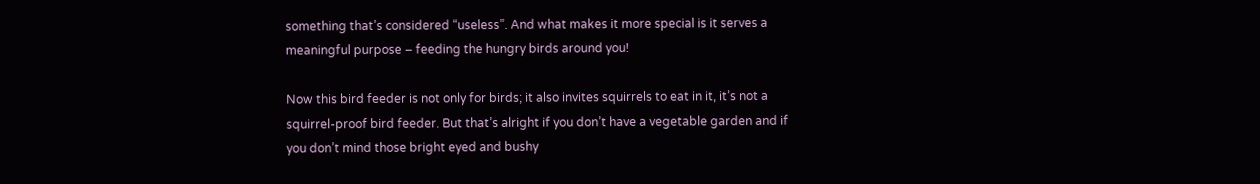something that’s considered “useless”. And what makes it more special is it serves a meaningful purpose – feeding the hungry birds around you!

Now this bird feeder is not only for birds; it also invites squirrels to eat in it, it’s not a squirrel-proof bird feeder. But that’s alright if you don’t have a vegetable garden and if you don’t mind those bright eyed and bushy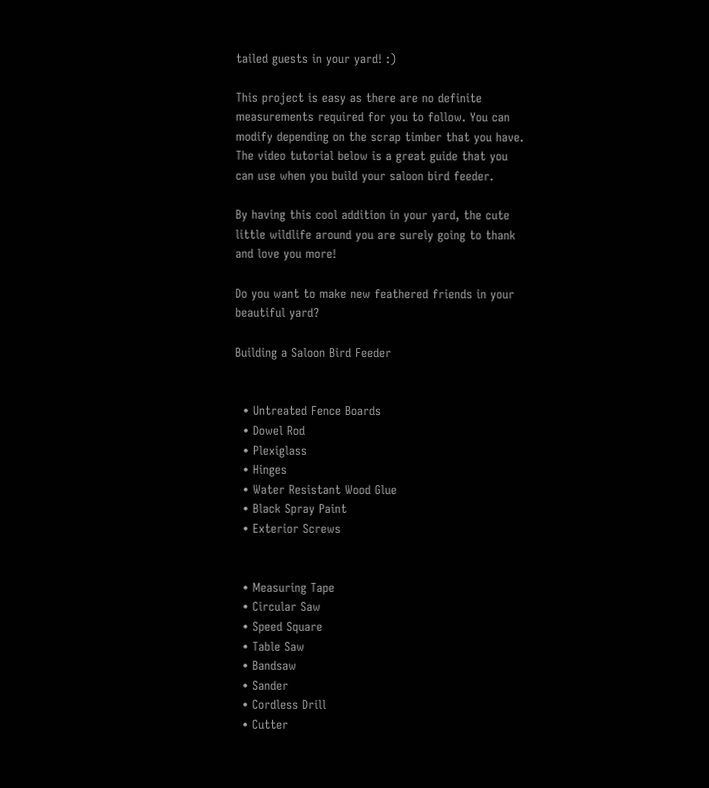tailed guests in your yard! :)

This project is easy as there are no definite measurements required for you to follow. You can modify depending on the scrap timber that you have. The video tutorial below is a great guide that you can use when you build your saloon bird feeder.

By having this cool addition in your yard, the cute little wildlife around you are surely going to thank and love you more!

Do you want to make new feathered friends in your beautiful yard?

Building a Saloon Bird Feeder


  • Untreated Fence Boards
  • Dowel Rod
  • Plexiglass
  • Hinges
  • Water Resistant Wood Glue
  • Black Spray Paint
  • Exterior Screws


  • Measuring Tape
  • Circular Saw
  • Speed Square
  • Table Saw
  • Bandsaw
  • Sander
  • Cordless Drill
  • Cutter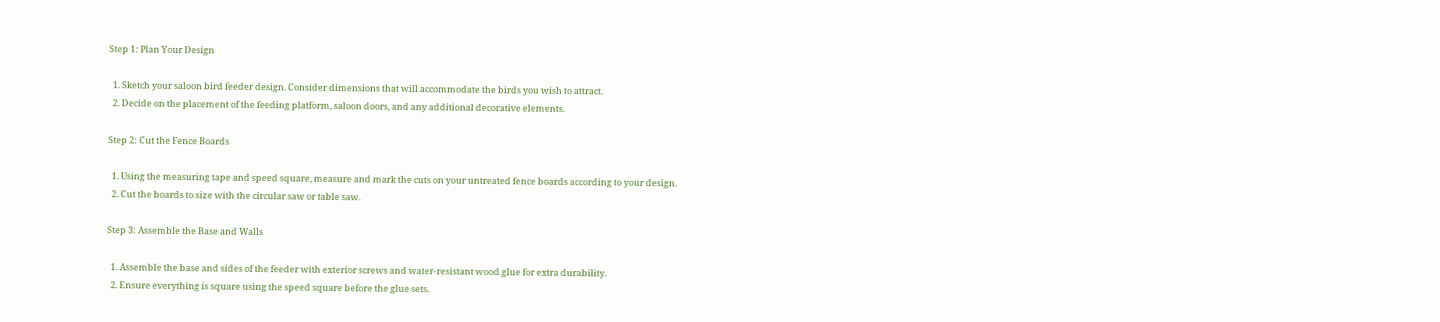Step 1: Plan Your Design

  1. Sketch your saloon bird feeder design. Consider dimensions that will accommodate the birds you wish to attract.
  2. Decide on the placement of the feeding platform, saloon doors, and any additional decorative elements.

Step 2: Cut the Fence Boards

  1. Using the measuring tape and speed square, measure and mark the cuts on your untreated fence boards according to your design.
  2. Cut the boards to size with the circular saw or table saw.

Step 3: Assemble the Base and Walls

  1. Assemble the base and sides of the feeder with exterior screws and water-resistant wood glue for extra durability.
  2. Ensure everything is square using the speed square before the glue sets.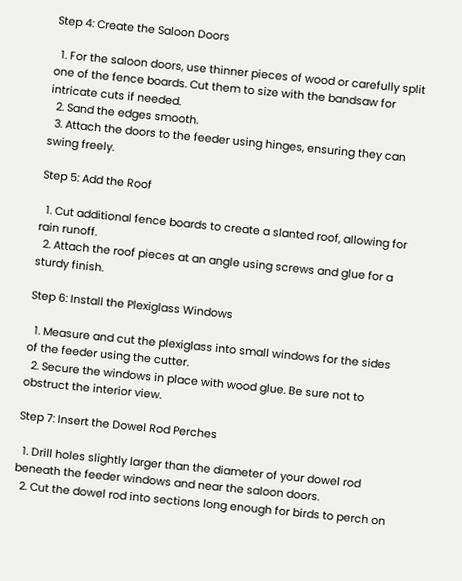Step 4: Create the Saloon Doors

  1. For the saloon doors, use thinner pieces of wood or carefully split one of the fence boards. Cut them to size with the bandsaw for intricate cuts if needed.
  2. Sand the edges smooth.
  3. Attach the doors to the feeder using hinges, ensuring they can swing freely.

Step 5: Add the Roof

  1. Cut additional fence boards to create a slanted roof, allowing for rain runoff.
  2. Attach the roof pieces at an angle using screws and glue for a sturdy finish.

Step 6: Install the Plexiglass Windows

  1. Measure and cut the plexiglass into small windows for the sides of the feeder using the cutter.
  2. Secure the windows in place with wood glue. Be sure not to obstruct the interior view.

Step 7: Insert the Dowel Rod Perches

  1. Drill holes slightly larger than the diameter of your dowel rod beneath the feeder windows and near the saloon doors.
  2. Cut the dowel rod into sections long enough for birds to perch on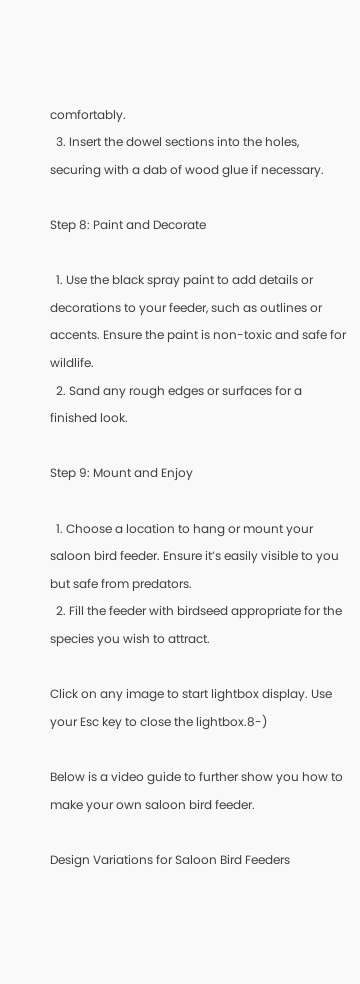comfortably.
  3. Insert the dowel sections into the holes, securing with a dab of wood glue if necessary.

Step 8: Paint and Decorate

  1. Use the black spray paint to add details or decorations to your feeder, such as outlines or accents. Ensure the paint is non-toxic and safe for wildlife.
  2. Sand any rough edges or surfaces for a finished look.

Step 9: Mount and Enjoy

  1. Choose a location to hang or mount your saloon bird feeder. Ensure it’s easily visible to you but safe from predators.
  2. Fill the feeder with birdseed appropriate for the species you wish to attract.

Click on any image to start lightbox display. Use your Esc key to close the lightbox.8-)

Below is a video guide to further show you how to make your own saloon bird feeder.

Design Variations for Saloon Bird Feeders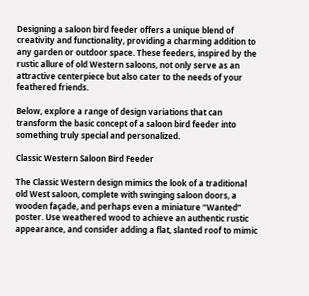Designing a saloon bird feeder offers a unique blend of creativity and functionality, providing a charming addition to any garden or outdoor space. These feeders, inspired by the rustic allure of old Western saloons, not only serve as an attractive centerpiece but also cater to the needs of your feathered friends.

Below, explore a range of design variations that can transform the basic concept of a saloon bird feeder into something truly special and personalized.

Classic Western Saloon Bird Feeder

The Classic Western design mimics the look of a traditional old West saloon, complete with swinging saloon doors, a wooden façade, and perhaps even a miniature “Wanted” poster. Use weathered wood to achieve an authentic rustic appearance, and consider adding a flat, slanted roof to mimic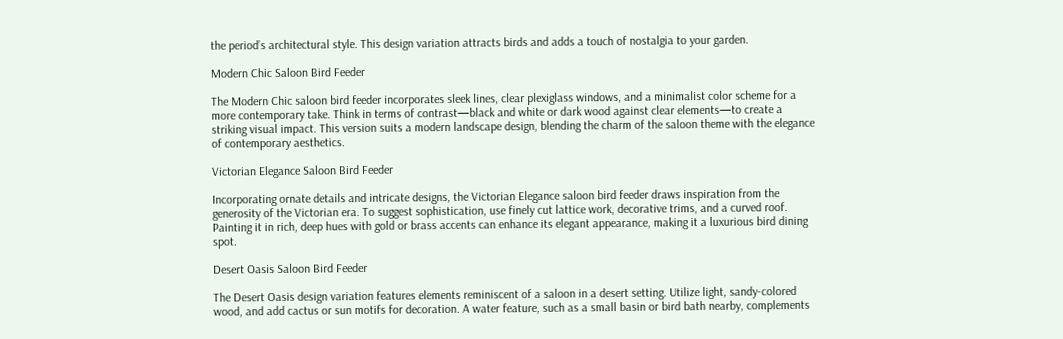the period’s architectural style. This design variation attracts birds and adds a touch of nostalgia to your garden.

Modern Chic Saloon Bird Feeder

The Modern Chic saloon bird feeder incorporates sleek lines, clear plexiglass windows, and a minimalist color scheme for a more contemporary take. Think in terms of contrast—black and white or dark wood against clear elements—to create a striking visual impact. This version suits a modern landscape design, blending the charm of the saloon theme with the elegance of contemporary aesthetics.

Victorian Elegance Saloon Bird Feeder

Incorporating ornate details and intricate designs, the Victorian Elegance saloon bird feeder draws inspiration from the generosity of the Victorian era. To suggest sophistication, use finely cut lattice work, decorative trims, and a curved roof. Painting it in rich, deep hues with gold or brass accents can enhance its elegant appearance, making it a luxurious bird dining spot.

Desert Oasis Saloon Bird Feeder

The Desert Oasis design variation features elements reminiscent of a saloon in a desert setting. Utilize light, sandy-colored wood, and add cactus or sun motifs for decoration. A water feature, such as a small basin or bird bath nearby, complements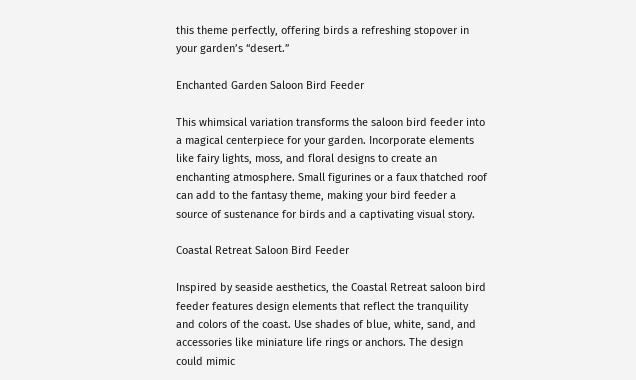this theme perfectly, offering birds a refreshing stopover in your garden’s “desert.”

Enchanted Garden Saloon Bird Feeder

This whimsical variation transforms the saloon bird feeder into a magical centerpiece for your garden. Incorporate elements like fairy lights, moss, and floral designs to create an enchanting atmosphere. Small figurines or a faux thatched roof can add to the fantasy theme, making your bird feeder a source of sustenance for birds and a captivating visual story.

Coastal Retreat Saloon Bird Feeder

Inspired by seaside aesthetics, the Coastal Retreat saloon bird feeder features design elements that reflect the tranquility and colors of the coast. Use shades of blue, white, sand, and accessories like miniature life rings or anchors. The design could mimic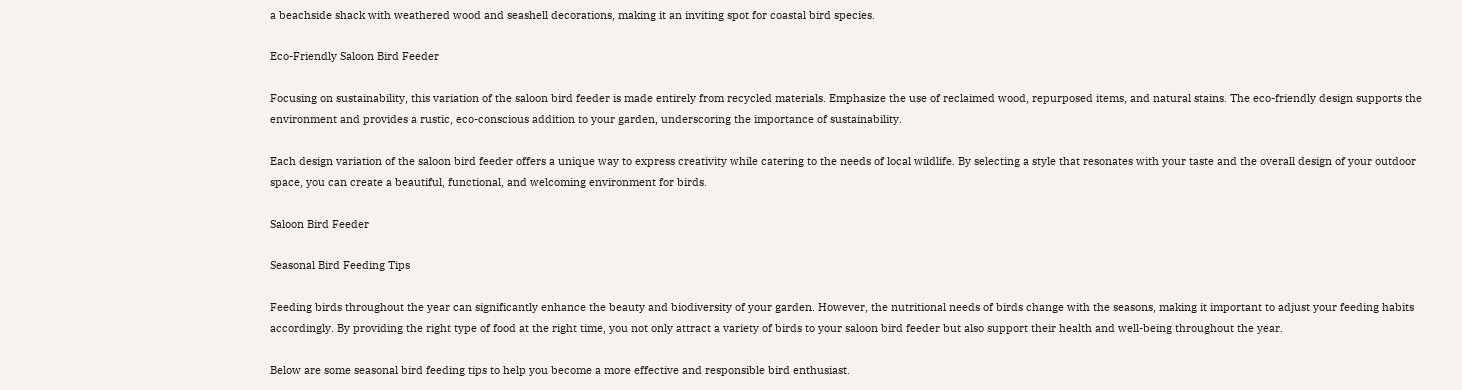a beachside shack with weathered wood and seashell decorations, making it an inviting spot for coastal bird species.

Eco-Friendly Saloon Bird Feeder

Focusing on sustainability, this variation of the saloon bird feeder is made entirely from recycled materials. Emphasize the use of reclaimed wood, repurposed items, and natural stains. The eco-friendly design supports the environment and provides a rustic, eco-conscious addition to your garden, underscoring the importance of sustainability.

Each design variation of the saloon bird feeder offers a unique way to express creativity while catering to the needs of local wildlife. By selecting a style that resonates with your taste and the overall design of your outdoor space, you can create a beautiful, functional, and welcoming environment for birds.

Saloon Bird Feeder

Seasonal Bird Feeding Tips

Feeding birds throughout the year can significantly enhance the beauty and biodiversity of your garden. However, the nutritional needs of birds change with the seasons, making it important to adjust your feeding habits accordingly. By providing the right type of food at the right time, you not only attract a variety of birds to your saloon bird feeder but also support their health and well-being throughout the year.

Below are some seasonal bird feeding tips to help you become a more effective and responsible bird enthusiast.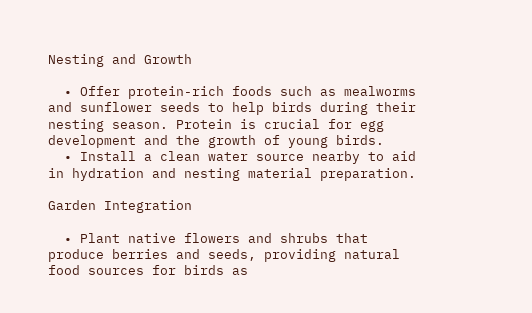Nesting and Growth

  • Offer protein-rich foods such as mealworms and sunflower seeds to help birds during their nesting season. Protein is crucial for egg development and the growth of young birds.
  • Install a clean water source nearby to aid in hydration and nesting material preparation.

Garden Integration

  • Plant native flowers and shrubs that produce berries and seeds, providing natural food sources for birds as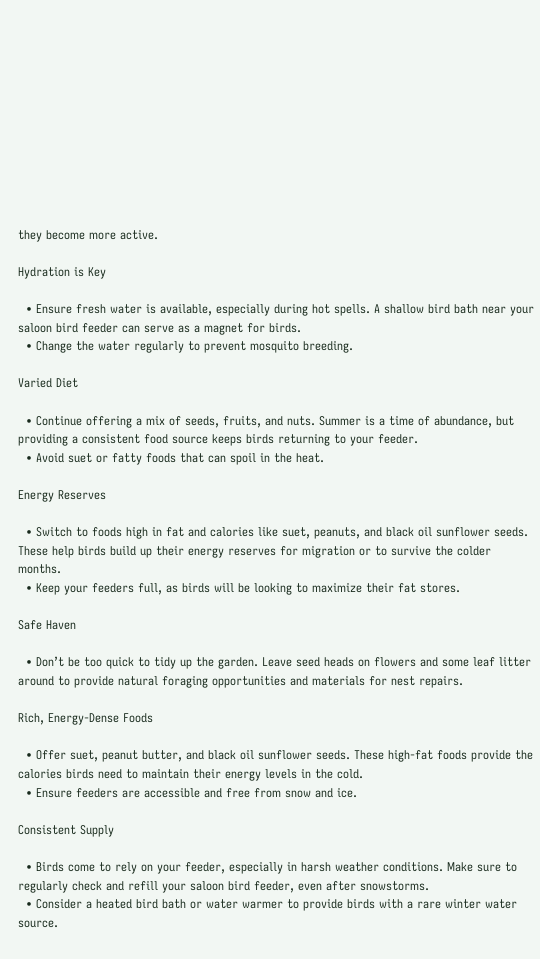they become more active.

Hydration is Key

  • Ensure fresh water is available, especially during hot spells. A shallow bird bath near your saloon bird feeder can serve as a magnet for birds.
  • Change the water regularly to prevent mosquito breeding.

Varied Diet

  • Continue offering a mix of seeds, fruits, and nuts. Summer is a time of abundance, but providing a consistent food source keeps birds returning to your feeder.
  • Avoid suet or fatty foods that can spoil in the heat.

Energy Reserves

  • Switch to foods high in fat and calories like suet, peanuts, and black oil sunflower seeds. These help birds build up their energy reserves for migration or to survive the colder months.
  • Keep your feeders full, as birds will be looking to maximize their fat stores.

Safe Haven

  • Don’t be too quick to tidy up the garden. Leave seed heads on flowers and some leaf litter around to provide natural foraging opportunities and materials for nest repairs.

Rich, Energy-Dense Foods

  • Offer suet, peanut butter, and black oil sunflower seeds. These high-fat foods provide the calories birds need to maintain their energy levels in the cold.
  • Ensure feeders are accessible and free from snow and ice.

Consistent Supply

  • Birds come to rely on your feeder, especially in harsh weather conditions. Make sure to regularly check and refill your saloon bird feeder, even after snowstorms.
  • Consider a heated bird bath or water warmer to provide birds with a rare winter water source.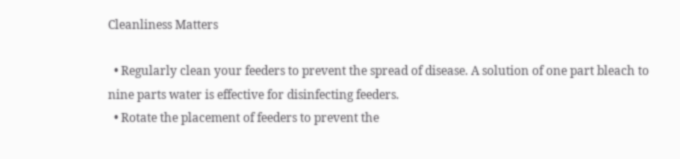Cleanliness Matters

  • Regularly clean your feeders to prevent the spread of disease. A solution of one part bleach to nine parts water is effective for disinfecting feeders.
  • Rotate the placement of feeders to prevent the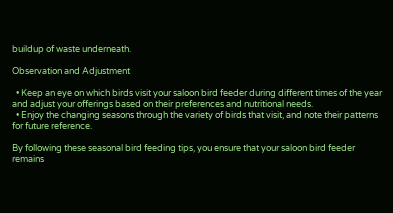buildup of waste underneath.

Observation and Adjustment

  • Keep an eye on which birds visit your saloon bird feeder during different times of the year and adjust your offerings based on their preferences and nutritional needs.
  • Enjoy the changing seasons through the variety of birds that visit, and note their patterns for future reference.

By following these seasonal bird feeding tips, you ensure that your saloon bird feeder remains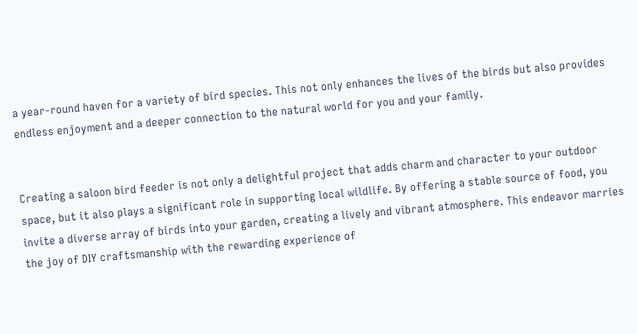a year-round haven for a variety of bird species. This not only enhances the lives of the birds but also provides endless enjoyment and a deeper connection to the natural world for you and your family.


Creating a saloon bird feeder is not only a delightful project that adds charm and character to your outdoor space, but it also plays a significant role in supporting local wildlife. By offering a stable source of food, you invite a diverse array of birds into your garden, creating a lively and vibrant atmosphere. This endeavor marries the joy of DIY craftsmanship with the rewarding experience of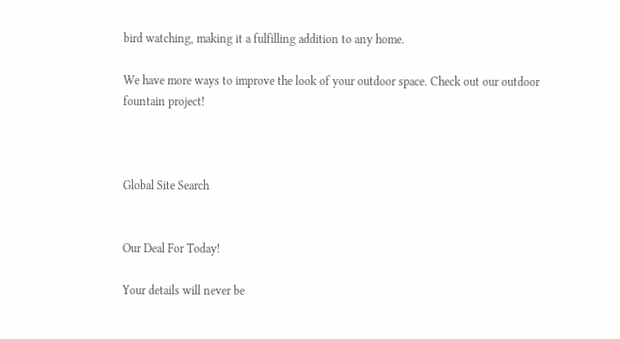bird watching, making it a fulfilling addition to any home.

We have more ways to improve the look of your outdoor space. Check out our outdoor fountain project!



Global Site Search


Our Deal For Today!

Your details will never be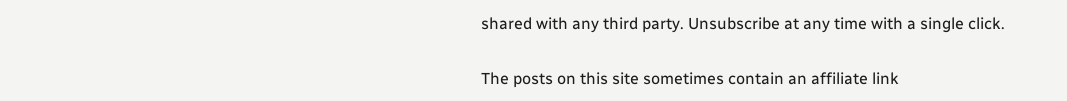shared with any third party. Unsubscribe at any time with a single click.

The posts on this site sometimes contain an affiliate link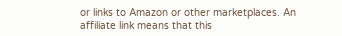or links to Amazon or other marketplaces. An affiliate link means that this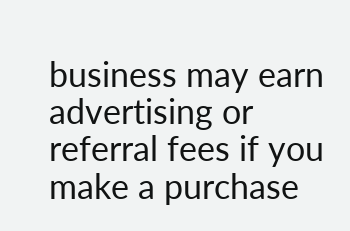business may earn advertising or referral fees if you make a purchase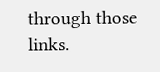through those links.